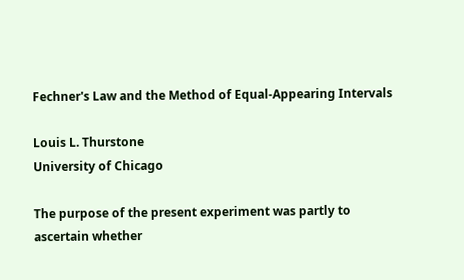Fechner's Law and the Method of Equal-Appearing Intervals

Louis L. Thurstone
University of Chicago

The purpose of the present experiment was partly to ascertain whether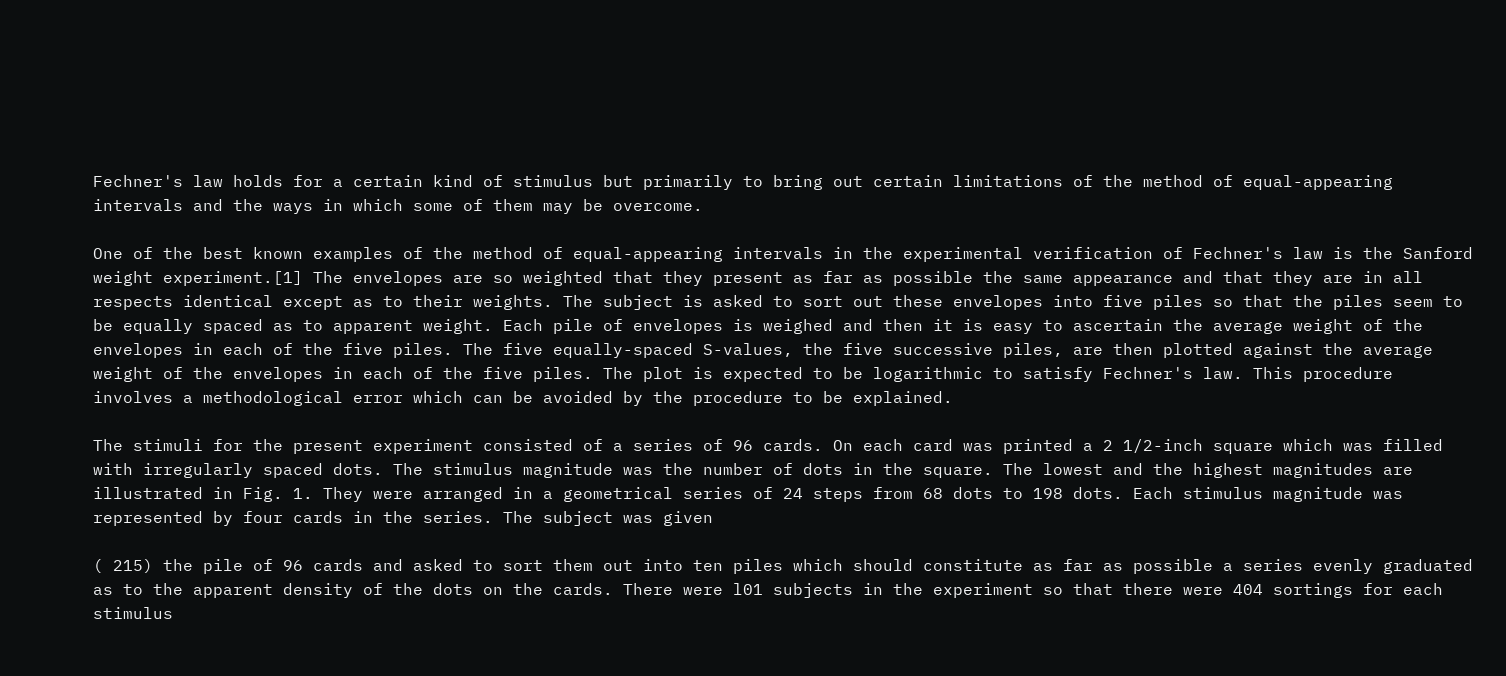Fechner's law holds for a certain kind of stimulus but primarily to bring out certain limitations of the method of equal-appearing intervals and the ways in which some of them may be overcome.

One of the best known examples of the method of equal-appearing intervals in the experimental verification of Fechner's law is the Sanford weight experiment.[1] The envelopes are so weighted that they present as far as possible the same appearance and that they are in all respects identical except as to their weights. The subject is asked to sort out these envelopes into five piles so that the piles seem to be equally spaced as to apparent weight. Each pile of envelopes is weighed and then it is easy to ascertain the average weight of the envelopes in each of the five piles. The five equally-spaced S-values, the five successive piles, are then plotted against the average weight of the envelopes in each of the five piles. The plot is expected to be logarithmic to satisfy Fechner's law. This procedure involves a methodological error which can be avoided by the procedure to be explained.

The stimuli for the present experiment consisted of a series of 96 cards. On each card was printed a 2 1/2-inch square which was filled with irregularly spaced dots. The stimulus magnitude was the number of dots in the square. The lowest and the highest magnitudes are illustrated in Fig. 1. They were arranged in a geometrical series of 24 steps from 68 dots to 198 dots. Each stimulus magnitude was represented by four cards in the series. The subject was given

( 215) the pile of 96 cards and asked to sort them out into ten piles which should constitute as far as possible a series evenly graduated as to the apparent density of the dots on the cards. There were l01 subjects in the experiment so that there were 404 sortings for each stimulus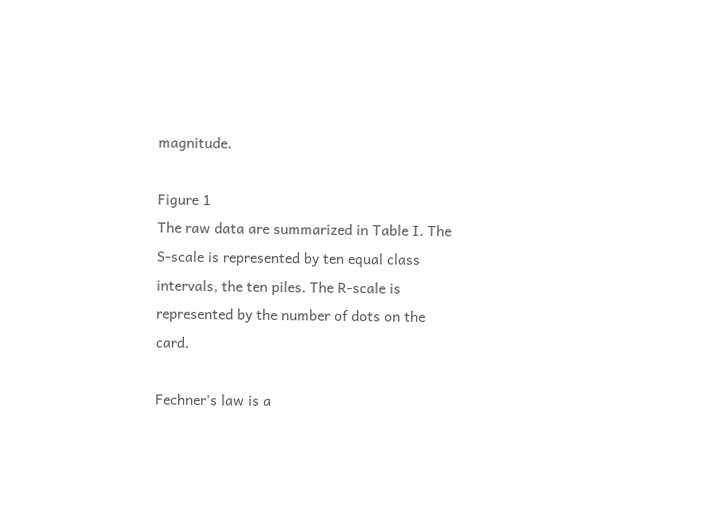magnitude.

Figure 1
The raw data are summarized in Table I. The S-scale is represented by ten equal class intervals, the ten piles. The R-scale is represented by the number of dots on the card.

Fechner's law is a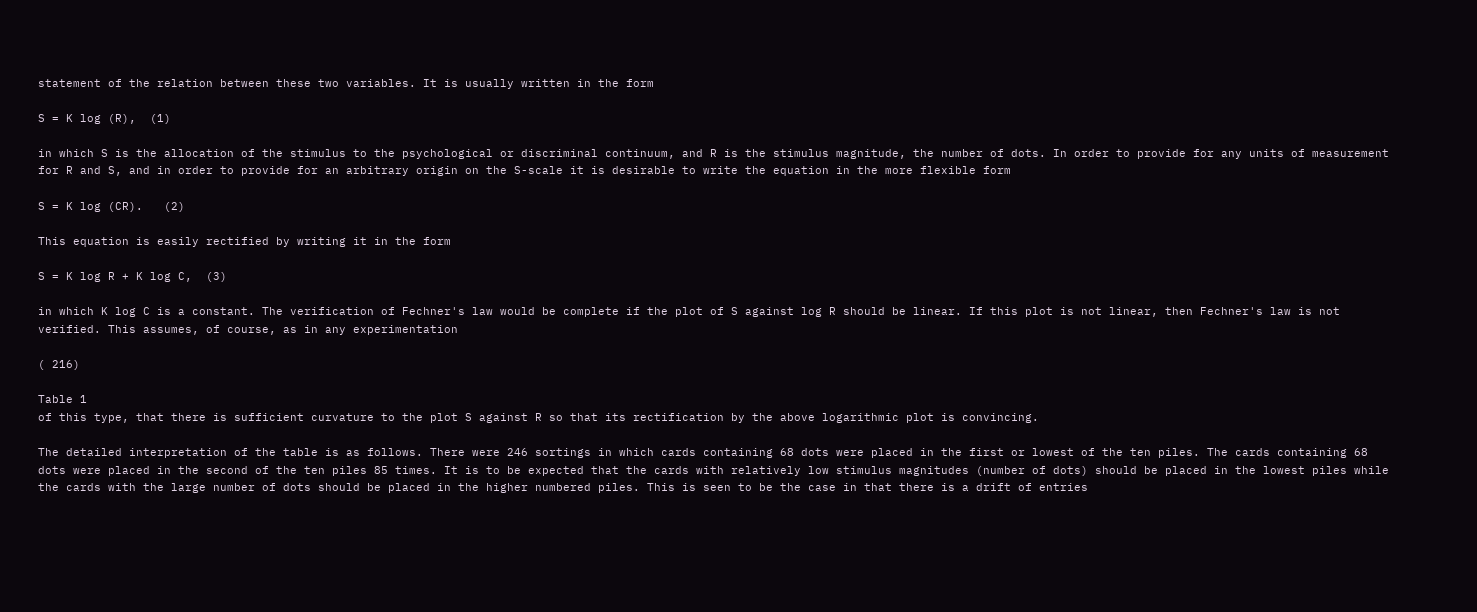statement of the relation between these two variables. It is usually written in the form

S = K log (R),  (1)

in which S is the allocation of the stimulus to the psychological or discriminal continuum, and R is the stimulus magnitude, the number of dots. In order to provide for any units of measurement for R and S, and in order to provide for an arbitrary origin on the S-scale it is desirable to write the equation in the more flexible form

S = K log (CR).   (2)

This equation is easily rectified by writing it in the form

S = K log R + K log C,  (3)

in which K log C is a constant. The verification of Fechner's law would be complete if the plot of S against log R should be linear. If this plot is not linear, then Fechner's law is not verified. This assumes, of course, as in any experimentation

( 216)

Table 1
of this type, that there is sufficient curvature to the plot S against R so that its rectification by the above logarithmic plot is convincing.

The detailed interpretation of the table is as follows. There were 246 sortings in which cards containing 68 dots were placed in the first or lowest of the ten piles. The cards containing 68 dots were placed in the second of the ten piles 85 times. It is to be expected that the cards with relatively low stimulus magnitudes (number of dots) should be placed in the lowest piles while the cards with the large number of dots should be placed in the higher numbered piles. This is seen to be the case in that there is a drift of entries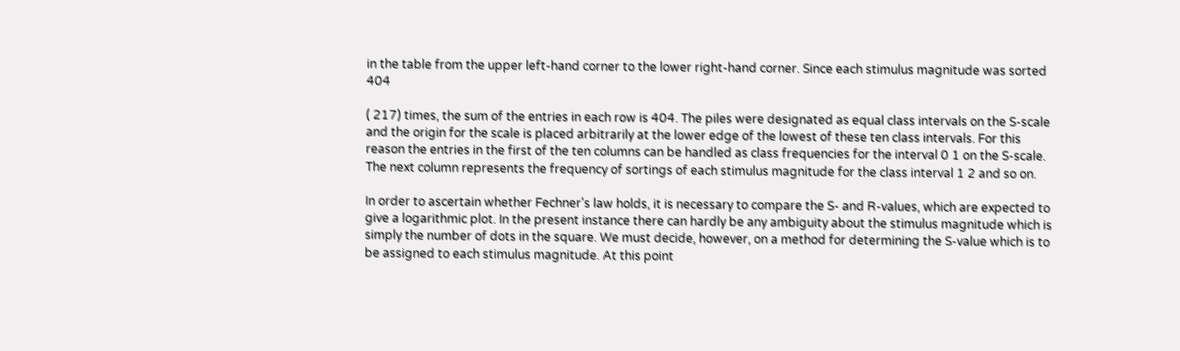in the table from the upper left-hand corner to the lower right-hand corner. Since each stimulus magnitude was sorted 404

( 217) times, the sum of the entries in each row is 404. The piles were designated as equal class intervals on the S-scale and the origin for the scale is placed arbitrarily at the lower edge of the lowest of these ten class intervals. For this reason the entries in the first of the ten columns can be handled as class frequencies for the interval 0 1 on the S-scale. The next column represents the frequency of sortings of each stimulus magnitude for the class interval 1 2 and so on.

In order to ascertain whether Fechner's law holds, it is necessary to compare the S- and R-values, which are expected to give a logarithmic plot. In the present instance there can hardly be any ambiguity about the stimulus magnitude which is simply the number of dots in the square. We must decide, however, on a method for determining the S-value which is to be assigned to each stimulus magnitude. At this point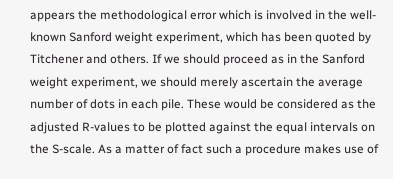appears the methodological error which is involved in the well-known Sanford weight experiment, which has been quoted by Titchener and others. If we should proceed as in the Sanford weight experiment, we should merely ascertain the average number of dots in each pile. These would be considered as the adjusted R-values to be plotted against the equal intervals on the S-scale. As a matter of fact such a procedure makes use of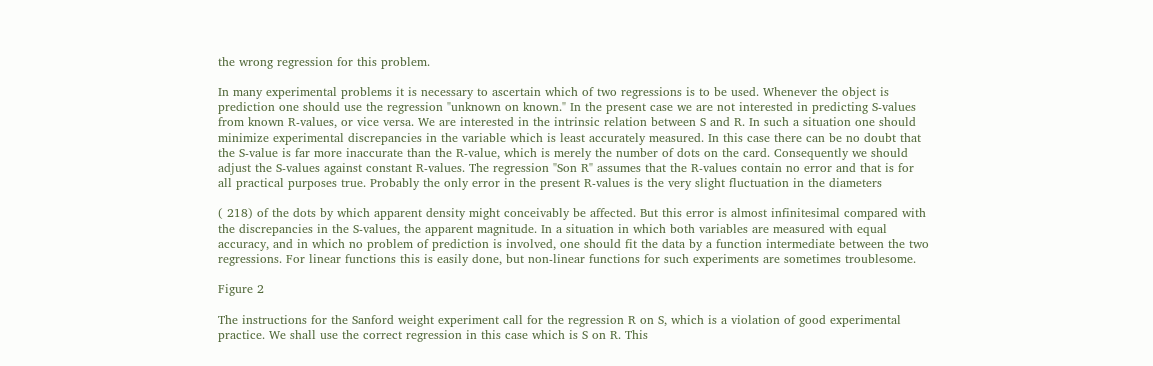the wrong regression for this problem.

In many experimental problems it is necessary to ascertain which of two regressions is to be used. Whenever the object is prediction one should use the regression "unknown on known." In the present case we are not interested in predicting S-values from known R-values, or vice versa. We are interested in the intrinsic relation between S and R. In such a situation one should minimize experimental discrepancies in the variable which is least accurately measured. In this case there can be no doubt that the S-value is far more inaccurate than the R-value, which is merely the number of dots on the card. Consequently we should adjust the S-values against constant R-values. The regression "Son R" assumes that the R-values contain no error and that is for all practical purposes true. Probably the only error in the present R-values is the very slight fluctuation in the diameters

( 218) of the dots by which apparent density might conceivably be affected. But this error is almost infinitesimal compared with the discrepancies in the S-values, the apparent magnitude. In a situation in which both variables are measured with equal accuracy, and in which no problem of prediction is involved, one should fit the data by a function intermediate between the two regressions. For linear functions this is easily done, but non-linear functions for such experiments are sometimes troublesome.

Figure 2

The instructions for the Sanford weight experiment call for the regression R on S, which is a violation of good experimental practice. We shall use the correct regression in this case which is S on R. This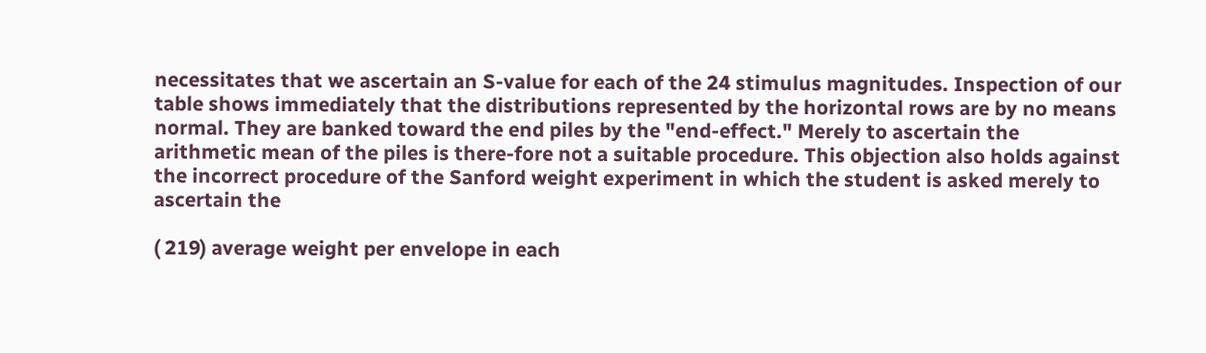necessitates that we ascertain an S-value for each of the 24 stimulus magnitudes. Inspection of our table shows immediately that the distributions represented by the horizontal rows are by no means normal. They are banked toward the end piles by the "end-effect." Merely to ascertain the arithmetic mean of the piles is there-fore not a suitable procedure. This objection also holds against the incorrect procedure of the Sanford weight experiment in which the student is asked merely to ascertain the

( 219) average weight per envelope in each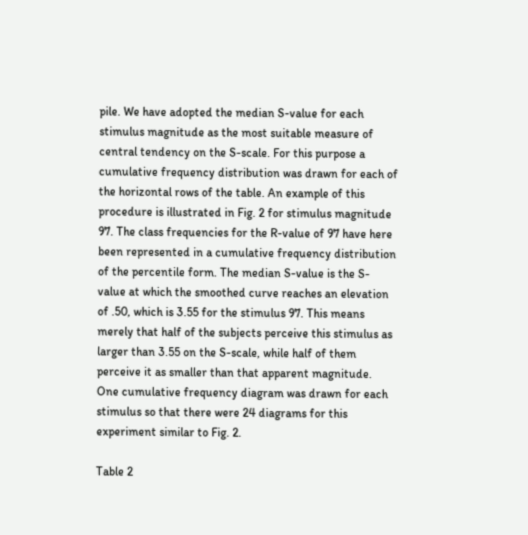pile. We have adopted the median S-value for each stimulus magnitude as the most suitable measure of central tendency on the S-scale. For this purpose a cumulative frequency distribution was drawn for each of the horizontal rows of the table. An example of this procedure is illustrated in Fig. 2 for stimulus magnitude 97. The class frequencies for the R-value of 97 have here been represented in a cumulative frequency distribution of the percentile form. The median S-value is the S-value at which the smoothed curve reaches an elevation of .50, which is 3.55 for the stimulus 97. This means merely that half of the subjects perceive this stimulus as larger than 3.55 on the S-scale, while half of them perceive it as smaller than that apparent magnitude. One cumulative frequency diagram was drawn for each stimulus so that there were 24 diagrams for this experiment similar to Fig. 2.

Table 2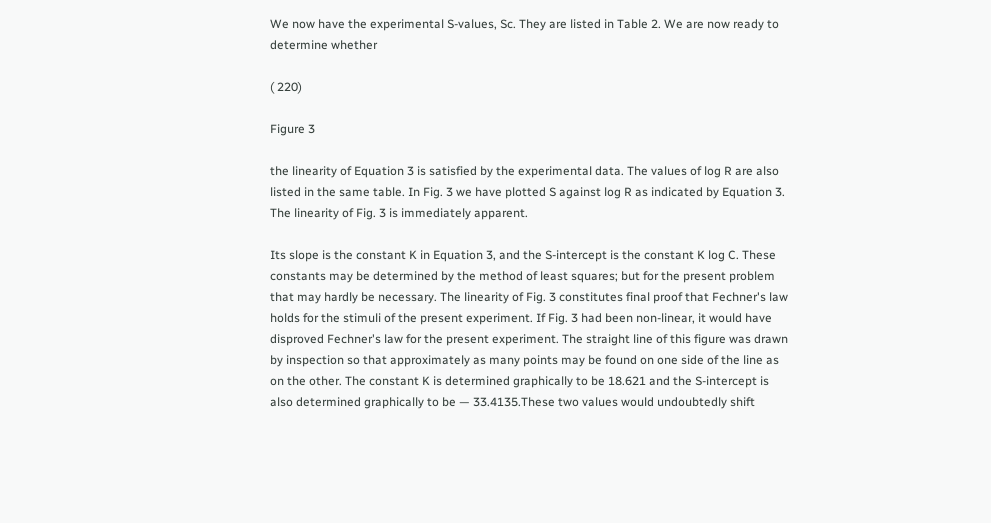We now have the experimental S-values, Sc. They are listed in Table 2. We are now ready to determine whether

( 220)

Figure 3

the linearity of Equation 3 is satisfied by the experimental data. The values of log R are also listed in the same table. In Fig. 3 we have plotted S against log R as indicated by Equation 3. The linearity of Fig. 3 is immediately apparent.

Its slope is the constant K in Equation 3, and the S-intercept is the constant K log C. These constants may be determined by the method of least squares; but for the present problem that may hardly be necessary. The linearity of Fig. 3 constitutes final proof that Fechner's law holds for the stimuli of the present experiment. If Fig. 3 had been non-linear, it would have disproved Fechner's law for the present experiment. The straight line of this figure was drawn by inspection so that approximately as many points may be found on one side of the line as on the other. The constant K is determined graphically to be 18.621 and the S-intercept is also determined graphically to be — 33.4135.These two values would undoubtedly shift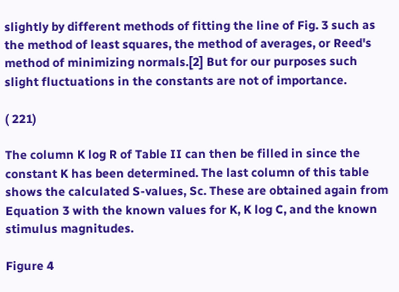slightly by different methods of fitting the line of Fig. 3 such as the method of least squares, the method of averages, or Reed's method of minimizing normals.[2] But for our purposes such slight fluctuations in the constants are not of importance.

( 221)

The column K log R of Table II can then be filled in since the constant K has been determined. The last column of this table shows the calculated S-values, Sc. These are obtained again from Equation 3 with the known values for K, K log C, and the known stimulus magnitudes.

Figure 4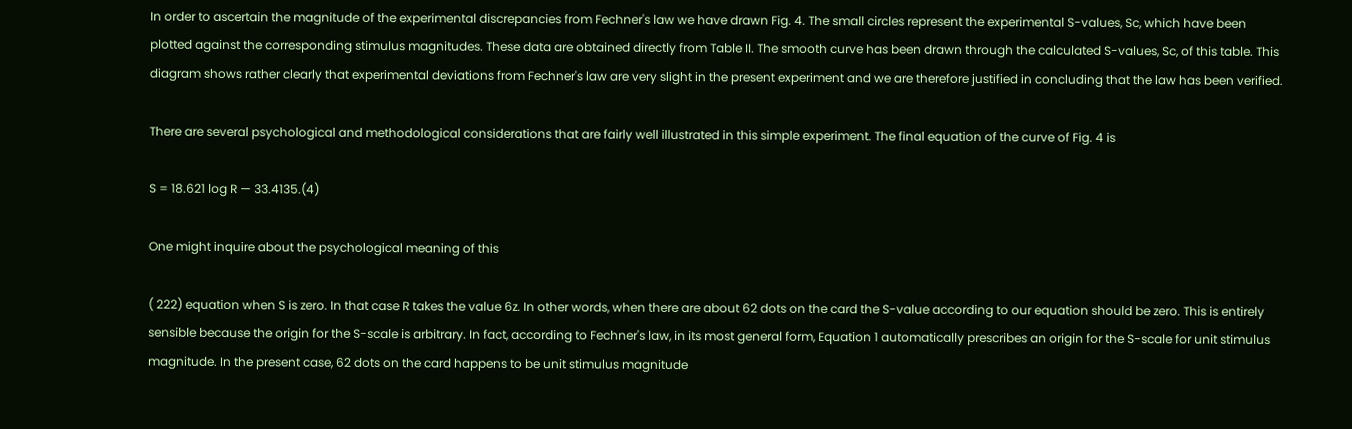In order to ascertain the magnitude of the experimental discrepancies from Fechner's law we have drawn Fig. 4. The small circles represent the experimental S-values, Sc, which have been plotted against the corresponding stimulus magnitudes. These data are obtained directly from Table II. The smooth curve has been drawn through the calculated S-values, Sc, of this table. This diagram shows rather clearly that experimental deviations from Fechner's law are very slight in the present experiment and we are therefore justified in concluding that the law has been verified.

There are several psychological and methodological considerations that are fairly well illustrated in this simple experiment. The final equation of the curve of Fig. 4 is

S = 18.621 log R — 33.4135.(4)

One might inquire about the psychological meaning of this

( 222) equation when S is zero. In that case R takes the value 6z. In other words, when there are about 62 dots on the card the S-value according to our equation should be zero. This is entirely sensible because the origin for the S-scale is arbitrary. In fact, according to Fechner's law, in its most general form, Equation 1 automatically prescribes an origin for the S-scale for unit stimulus magnitude. In the present case, 62 dots on the card happens to be unit stimulus magnitude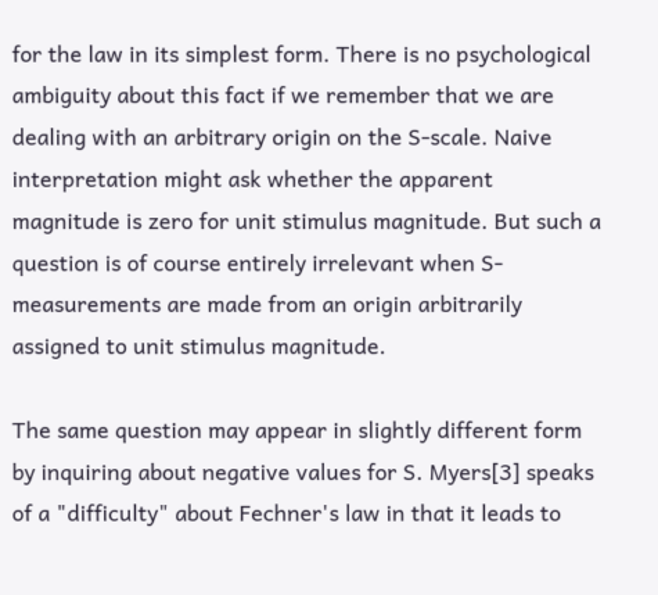for the law in its simplest form. There is no psychological ambiguity about this fact if we remember that we are dealing with an arbitrary origin on the S-scale. Naive interpretation might ask whether the apparent magnitude is zero for unit stimulus magnitude. But such a question is of course entirely irrelevant when S-measurements are made from an origin arbitrarily assigned to unit stimulus magnitude.

The same question may appear in slightly different form by inquiring about negative values for S. Myers[3] speaks of a "difficulty" about Fechner's law in that it leads to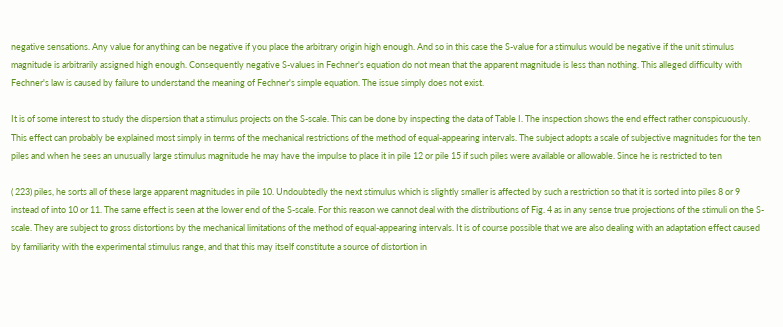negative sensations. Any value for anything can be negative if you place the arbitrary origin high enough. And so in this case the S-value for a stimulus would be negative if the unit stimulus magnitude is arbitrarily assigned high enough. Consequently negative S-values in Fechner's equation do not mean that the apparent magnitude is less than nothing. This alleged difficulty with Fechner's law is caused by failure to understand the meaning of Fechner's simple equation. The issue simply does not exist.

It is of some interest to study the dispersion that a stimulus projects on the S-scale. This can be done by inspecting the data of Table I. The inspection shows the end effect rather conspicuously. This effect can probably be explained most simply in terms of the mechanical restrictions of the method of equal-appearing intervals. The subject adopts a scale of subjective magnitudes for the ten piles and when he sees an unusually large stimulus magnitude he may have the impulse to place it in pile 12 or pile 15 if such piles were available or allowable. Since he is restricted to ten

( 223) piles, he sorts all of these large apparent magnitudes in pile 10. Undoubtedly the next stimulus which is slightly smaller is affected by such a restriction so that it is sorted into piles 8 or 9 instead of into 10 or 11. The same effect is seen at the lower end of the S-scale. For this reason we cannot deal with the distributions of Fig. 4 as in any sense true projections of the stimuli on the S-scale. They are subject to gross distortions by the mechanical limitations of the method of equal-appearing intervals. It is of course possible that we are also dealing with an adaptation effect caused by familiarity with the experimental stimulus range, and that this may itself constitute a source of distortion in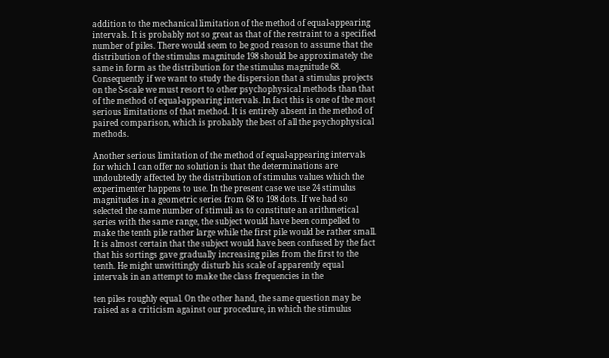addition to the mechanical limitation of the method of equal-appearing intervals. It is probably not so great as that of the restraint to a specified number of piles. There would seem to be good reason to assume that the distribution of the stimulus magnitude 198 should be approximately the same in form as the distribution for the stimulus magnitude 68. Consequently if we want to study the dispersion that a stimulus projects on the S-scale we must resort to other psychophysical methods than that of the method of equal-appearing intervals. In fact this is one of the most serious limitations of that method. It is entirely absent in the method of paired comparison, which is probably the best of all the psychophysical methods.

Another serious limitation of the method of equal-appearing intervals for which I can offer no solution is that the determinations are undoubtedly affected by the distribution of stimulus values which the experimenter happens to use. In the present case we use 24 stimulus magnitudes in a geometric series from 68 to 198 dots. If we had so selected the same number of stimuli as to constitute an arithmetical series with the same range, the subject would have been compelled to make the tenth pile rather large while the first pile would be rather small. It is almost certain that the subject would have been confused by the fact that his sortings gave gradually increasing piles from the first to the tenth. He might unwittingly disturb his scale of apparently equal intervals in an attempt to make the class frequencies in the

ten piles roughly equal. On the other hand, the same question may be raised as a criticism against our procedure, in which the stimulus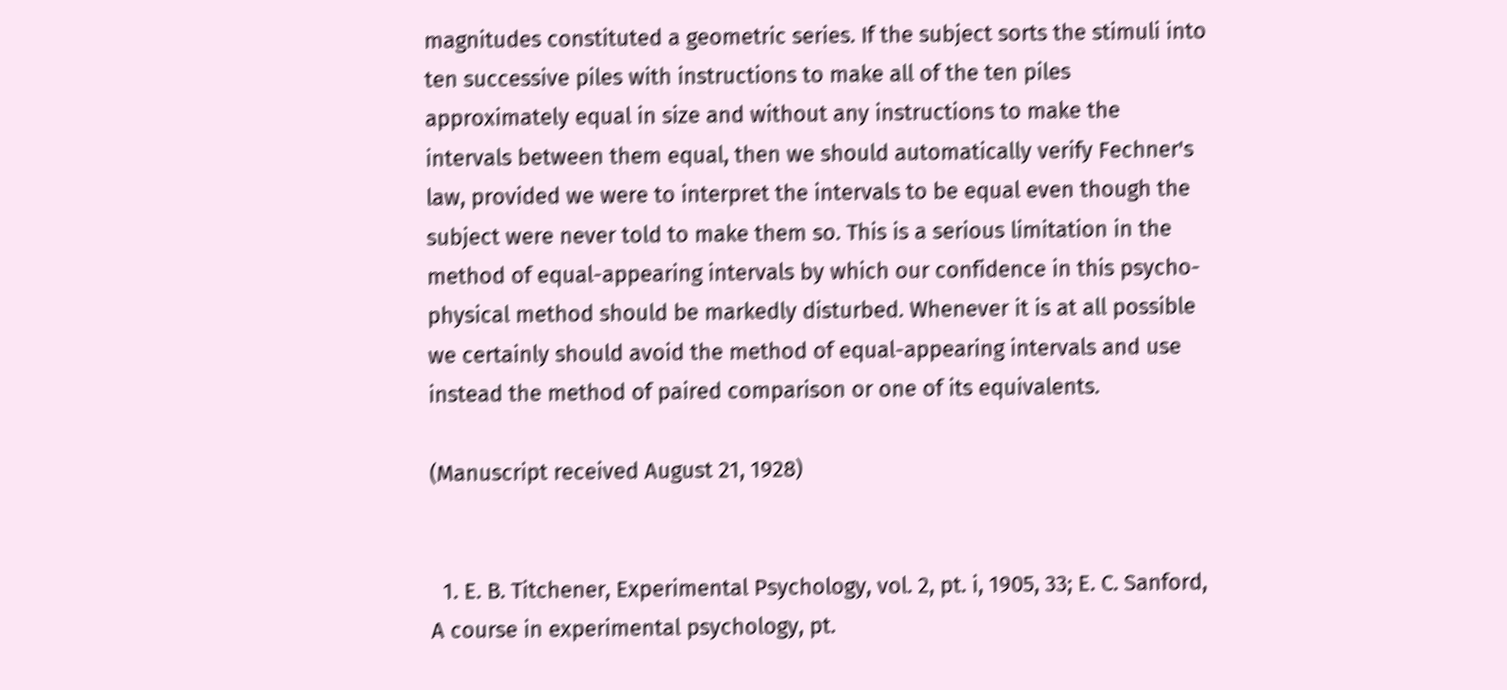magnitudes constituted a geometric series. If the subject sorts the stimuli into ten successive piles with instructions to make all of the ten piles approximately equal in size and without any instructions to make the intervals between them equal, then we should automatically verify Fechner's law, provided we were to interpret the intervals to be equal even though the subject were never told to make them so. This is a serious limitation in the method of equal-appearing intervals by which our confidence in this psycho-physical method should be markedly disturbed. Whenever it is at all possible we certainly should avoid the method of equal-appearing intervals and use instead the method of paired comparison or one of its equivalents.

(Manuscript received August 21, 1928)


  1. E. B. Titchener, Experimental Psychology, vol. 2, pt. i, 1905, 33; E. C. Sanford, A course in experimental psychology, pt.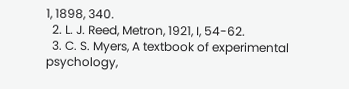1, 1898, 340.
  2. L. J. Reed, Metron, 1921, I, 54-62.
  3. C. S. Myers, A textbook of experimental psychology,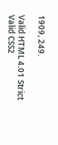1909, 249.

Valid HTML 4.01 Strict Valid CSS2